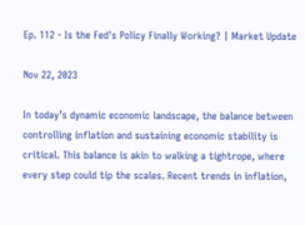Ep. 112 - Is the Fed's Policy Finally Working? | Market Update

Nov 22, 2023

In today’s dynamic economic landscape, the balance between controlling inflation and sustaining economic stability is critical. This balance is akin to walking a tightrope, where every step could tip the scales. Recent trends in inflation,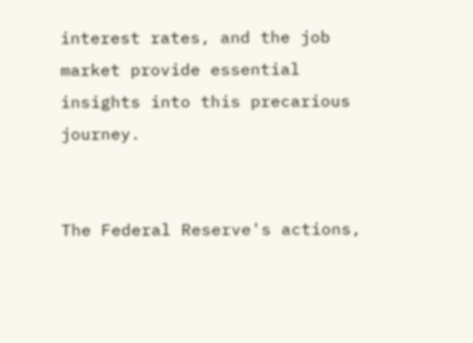interest rates, and the job market provide essential insights into this precarious journey.


The Federal Reserve's actions,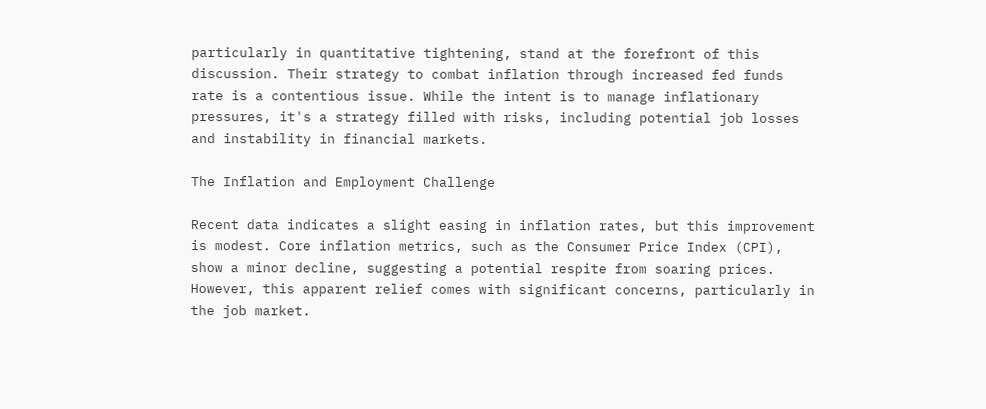particularly in quantitative tightening, stand at the forefront of this discussion. Their strategy to combat inflation through increased fed funds rate is a contentious issue. While the intent is to manage inflationary pressures, it's a strategy filled with risks, including potential job losses and instability in financial markets.

The Inflation and Employment Challenge

Recent data indicates a slight easing in inflation rates, but this improvement is modest. Core inflation metrics, such as the Consumer Price Index (CPI), show a minor decline, suggesting a potential respite from soaring prices. However, this apparent relief comes with significant concerns, particularly in the job market.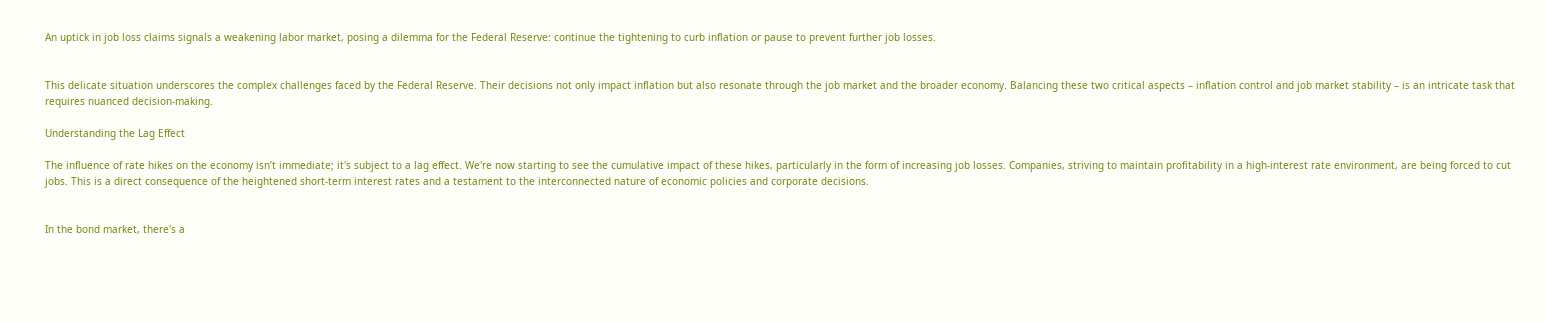An uptick in job loss claims signals a weakening labor market, posing a dilemma for the Federal Reserve: continue the tightening to curb inflation or pause to prevent further job losses.


This delicate situation underscores the complex challenges faced by the Federal Reserve. Their decisions not only impact inflation but also resonate through the job market and the broader economy. Balancing these two critical aspects – inflation control and job market stability – is an intricate task that requires nuanced decision-making.

Understanding the Lag Effect

The influence of rate hikes on the economy isn’t immediate; it's subject to a lag effect. We're now starting to see the cumulative impact of these hikes, particularly in the form of increasing job losses. Companies, striving to maintain profitability in a high-interest rate environment, are being forced to cut jobs. This is a direct consequence of the heightened short-term interest rates and a testament to the interconnected nature of economic policies and corporate decisions.


In the bond market, there's a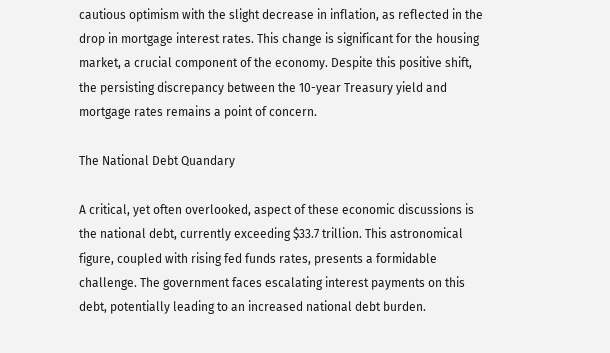cautious optimism with the slight decrease in inflation, as reflected in the drop in mortgage interest rates. This change is significant for the housing market, a crucial component of the economy. Despite this positive shift, the persisting discrepancy between the 10-year Treasury yield and mortgage rates remains a point of concern.

The National Debt Quandary

A critical, yet often overlooked, aspect of these economic discussions is the national debt, currently exceeding $33.7 trillion. This astronomical figure, coupled with rising fed funds rates, presents a formidable challenge. The government faces escalating interest payments on this debt, potentially leading to an increased national debt burden.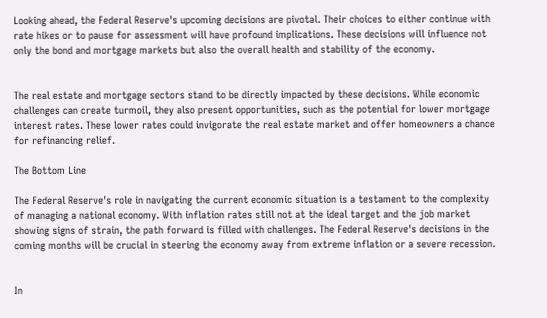Looking ahead, the Federal Reserve's upcoming decisions are pivotal. Their choices to either continue with rate hikes or to pause for assessment will have profound implications. These decisions will influence not only the bond and mortgage markets but also the overall health and stability of the economy.


The real estate and mortgage sectors stand to be directly impacted by these decisions. While economic challenges can create turmoil, they also present opportunities, such as the potential for lower mortgage interest rates. These lower rates could invigorate the real estate market and offer homeowners a chance for refinancing relief.

The Bottom Line

The Federal Reserve's role in navigating the current economic situation is a testament to the complexity of managing a national economy. With inflation rates still not at the ideal target and the job market showing signs of strain, the path forward is filled with challenges. The Federal Reserve's decisions in the coming months will be crucial in steering the economy away from extreme inflation or a severe recession.


In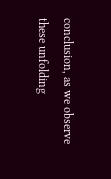conclusion, as we observe these unfolding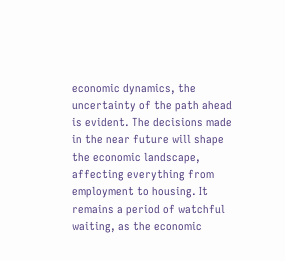economic dynamics, the uncertainty of the path ahead is evident. The decisions made in the near future will shape the economic landscape, affecting everything from employment to housing. It remains a period of watchful waiting, as the economic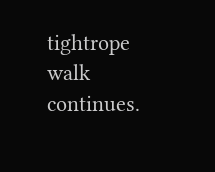tightrope walk continues.